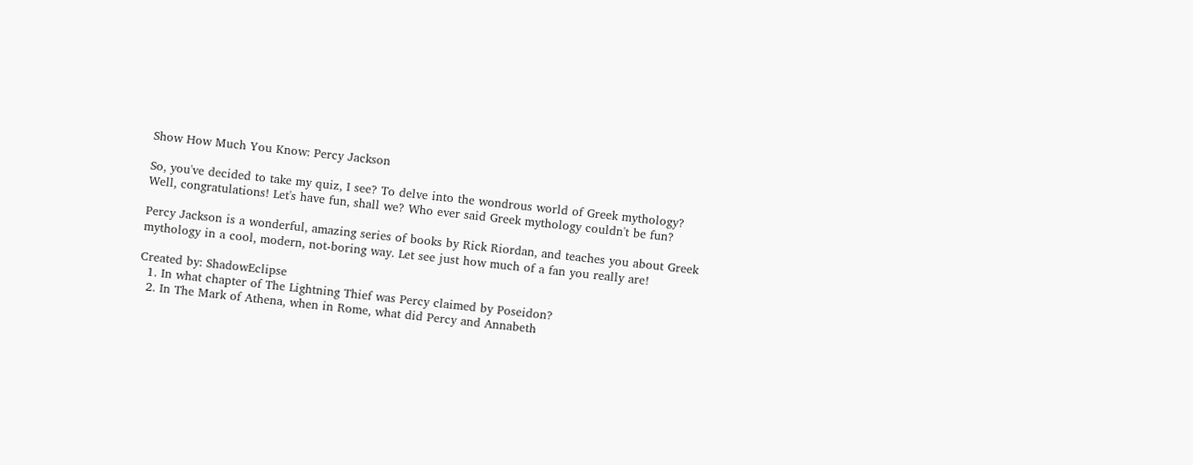Show How Much You Know: Percy Jackson

So, you've decided to take my quiz, I see? To delve into the wondrous world of Greek mythology? Well, congratulations! Let's have fun, shall we? Who ever said Greek mythology couldn't be fun?

Percy Jackson is a wonderful, amazing series of books by Rick Riordan, and teaches you about Greek mythology in a cool, modern, not-boring way. Let see just how much of a fan you really are!

Created by: ShadowEclipse
  1. In what chapter of The Lightning Thief was Percy claimed by Poseidon?
  2. In The Mark of Athena, when in Rome, what did Percy and Annabeth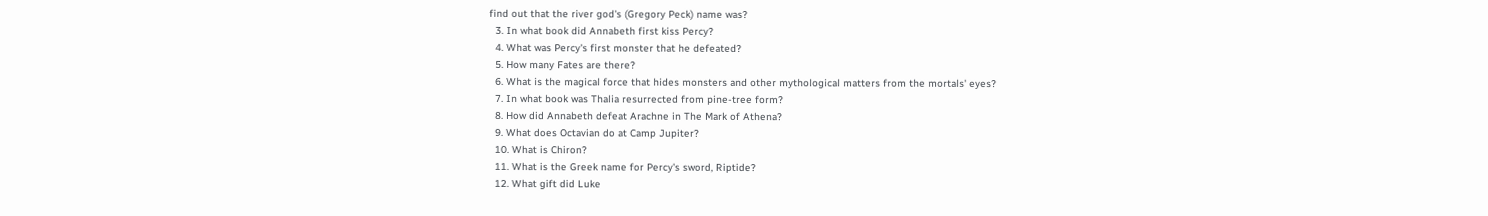find out that the river god's (Gregory Peck) name was?
  3. In what book did Annabeth first kiss Percy?
  4. What was Percy's first monster that he defeated?
  5. How many Fates are there?
  6. What is the magical force that hides monsters and other mythological matters from the mortals' eyes?
  7. In what book was Thalia resurrected from pine-tree form?
  8. How did Annabeth defeat Arachne in The Mark of Athena?
  9. What does Octavian do at Camp Jupiter?
  10. What is Chiron?
  11. What is the Greek name for Percy's sword, Riptide?
  12. What gift did Luke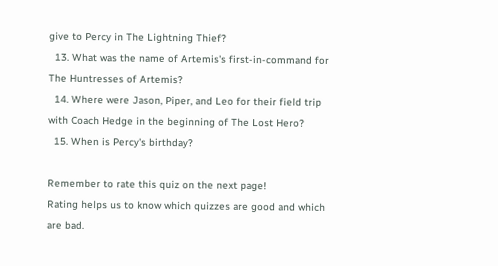give to Percy in The Lightning Thief?
  13. What was the name of Artemis's first-in-command for The Huntresses of Artemis?
  14. Where were Jason, Piper, and Leo for their field trip with Coach Hedge in the beginning of The Lost Hero?
  15. When is Percy's birthday?

Remember to rate this quiz on the next page!
Rating helps us to know which quizzes are good and which are bad.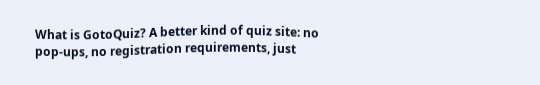What is GotoQuiz? A better kind of quiz site: no pop-ups, no registration requirements, just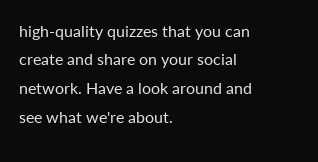high-quality quizzes that you can create and share on your social network. Have a look around and see what we're about.